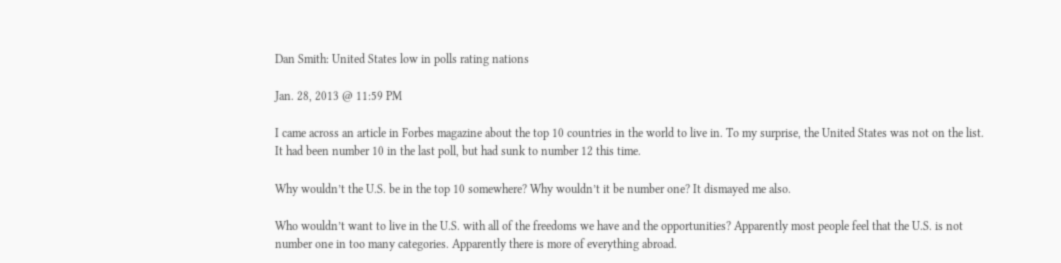Dan Smith: United States low in polls rating nations

Jan. 28, 2013 @ 11:59 PM

I came across an article in Forbes magazine about the top 10 countries in the world to live in. To my surprise, the United States was not on the list. It had been number 10 in the last poll, but had sunk to number 12 this time.

Why wouldn’t the U.S. be in the top 10 somewhere? Why wouldn’t it be number one? It dismayed me also.

Who wouldn’t want to live in the U.S. with all of the freedoms we have and the opportunities? Apparently most people feel that the U.S. is not number one in too many categories. Apparently there is more of everything abroad.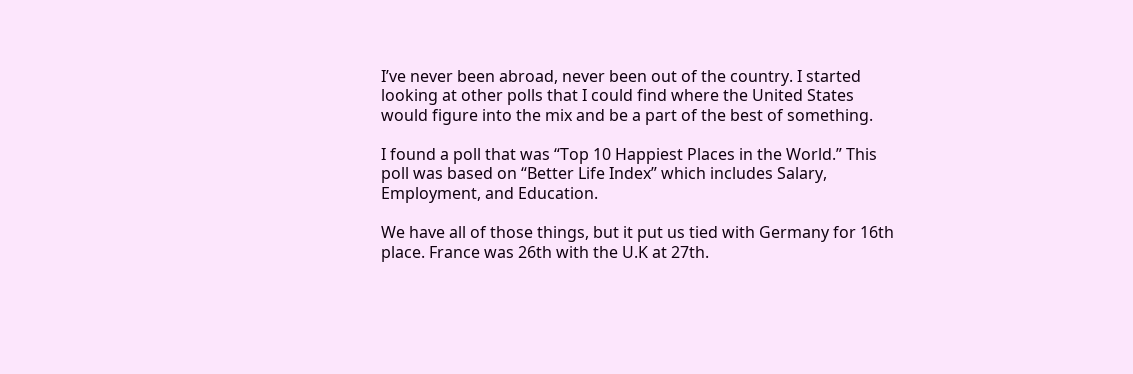I’ve never been abroad, never been out of the country. I started looking at other polls that I could find where the United States would figure into the mix and be a part of the best of something.

I found a poll that was “Top 10 Happiest Places in the World.” This poll was based on “Better Life Index” which includes Salary, Employment, and Education.

We have all of those things, but it put us tied with Germany for 16th place. France was 26th with the U.K at 27th.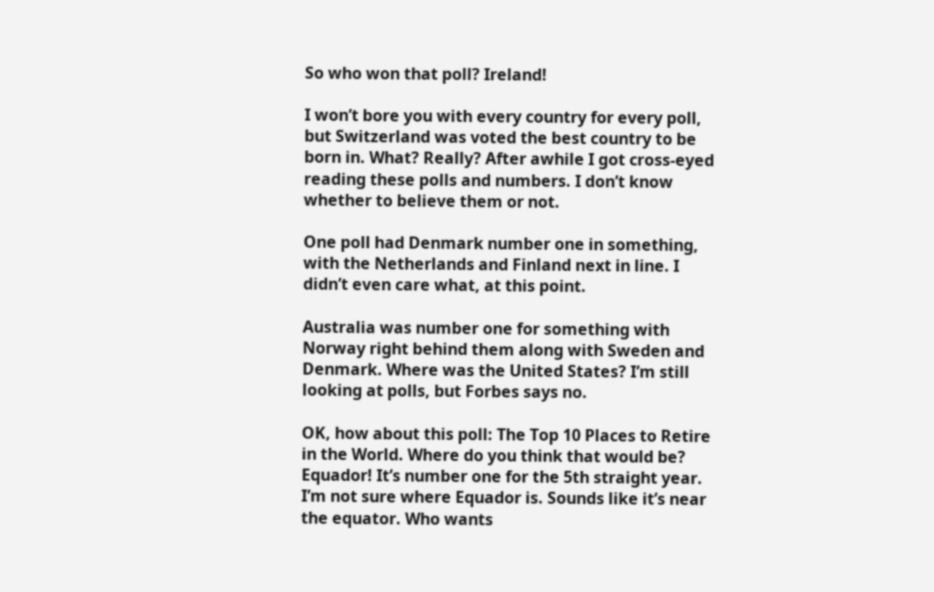So who won that poll? Ireland!

I won’t bore you with every country for every poll, but Switzerland was voted the best country to be born in. What? Really? After awhile I got cross-eyed reading these polls and numbers. I don’t know whether to believe them or not.

One poll had Denmark number one in something, with the Netherlands and Finland next in line. I didn’t even care what, at this point.

Australia was number one for something with Norway right behind them along with Sweden and Denmark. Where was the United States? I’m still looking at polls, but Forbes says no.

OK, how about this poll: The Top 10 Places to Retire in the World. Where do you think that would be? Equador! It’s number one for the 5th straight year. I’m not sure where Equador is. Sounds like it’s near the equator. Who wants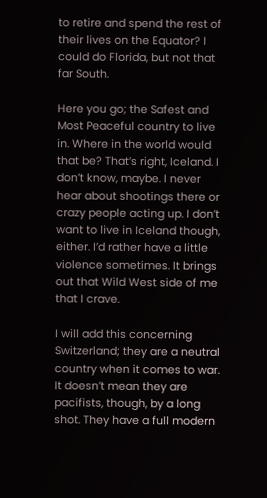to retire and spend the rest of their lives on the Equator? I could do Florida, but not that far South.

Here you go; the Safest and Most Peaceful country to live in. Where in the world would that be? That’s right, Iceland. I don’t know, maybe. I never hear about shootings there or crazy people acting up. I don’t want to live in Iceland though, either. I’d rather have a little violence sometimes. It brings out that Wild West side of me that I crave.

I will add this concerning Switzerland; they are a neutral country when it comes to war. It doesn’t mean they are pacifists, though, by a long shot. They have a full modern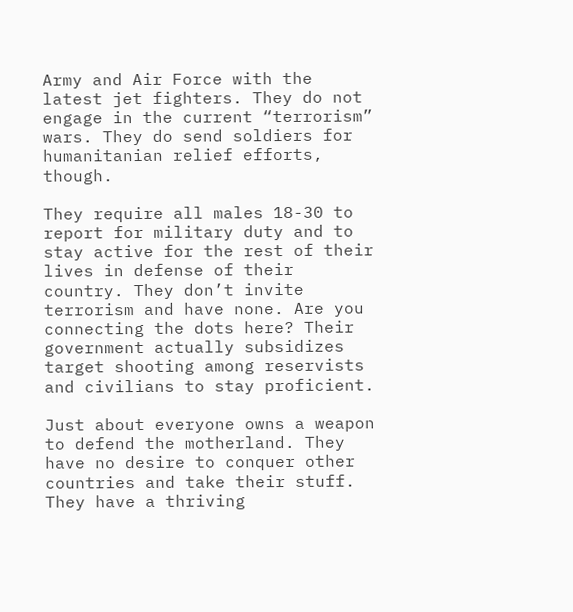Army and Air Force with the latest jet fighters. They do not engage in the current “terrorism” wars. They do send soldiers for humanitanian relief efforts, though.

They require all males 18-30 to report for military duty and to stay active for the rest of their lives in defense of their country. They don’t invite terrorism and have none. Are you connecting the dots here? Their government actually subsidizes target shooting among reservists and civilians to stay proficient.

Just about everyone owns a weapon to defend the motherland. They have no desire to conquer other countries and take their stuff. They have a thriving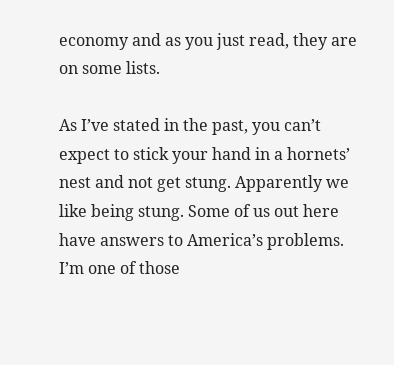economy and as you just read, they are on some lists.

As I’ve stated in the past, you can’t expect to stick your hand in a hornets’ nest and not get stung. Apparently we like being stung. Some of us out here have answers to America’s problems. I’m one of those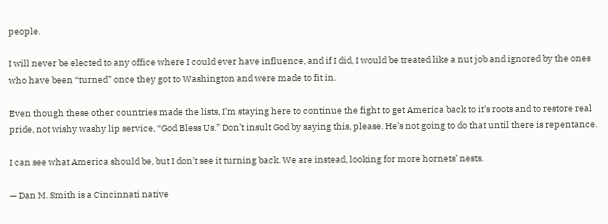people.

I will never be elected to any office where I could ever have influence, and if I did, I would be treated like a nut job and ignored by the ones who have been “turned” once they got to Washington and were made to fit in.

Even though these other countries made the lists, I’m staying here to continue the fight to get America back to it’s roots and to restore real pride, not wishy washy lip service, “God Bless Us.” Don’t insult God by saying this, please. He’s not going to do that until there is repentance.

I can see what America should be, but I don’t see it turning back. We are instead, looking for more hornets’ nests.

— Dan M. Smith is a Cincinnati native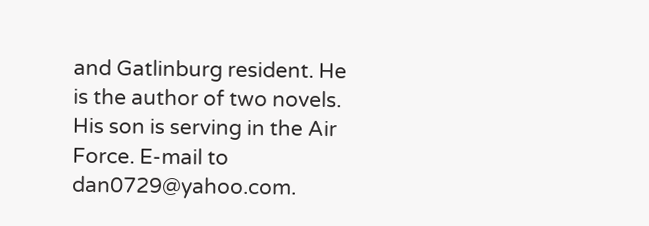and Gatlinburg resident. He is the author of two novels. His son is serving in the Air Force. E-mail to dan0729@yahoo.com.